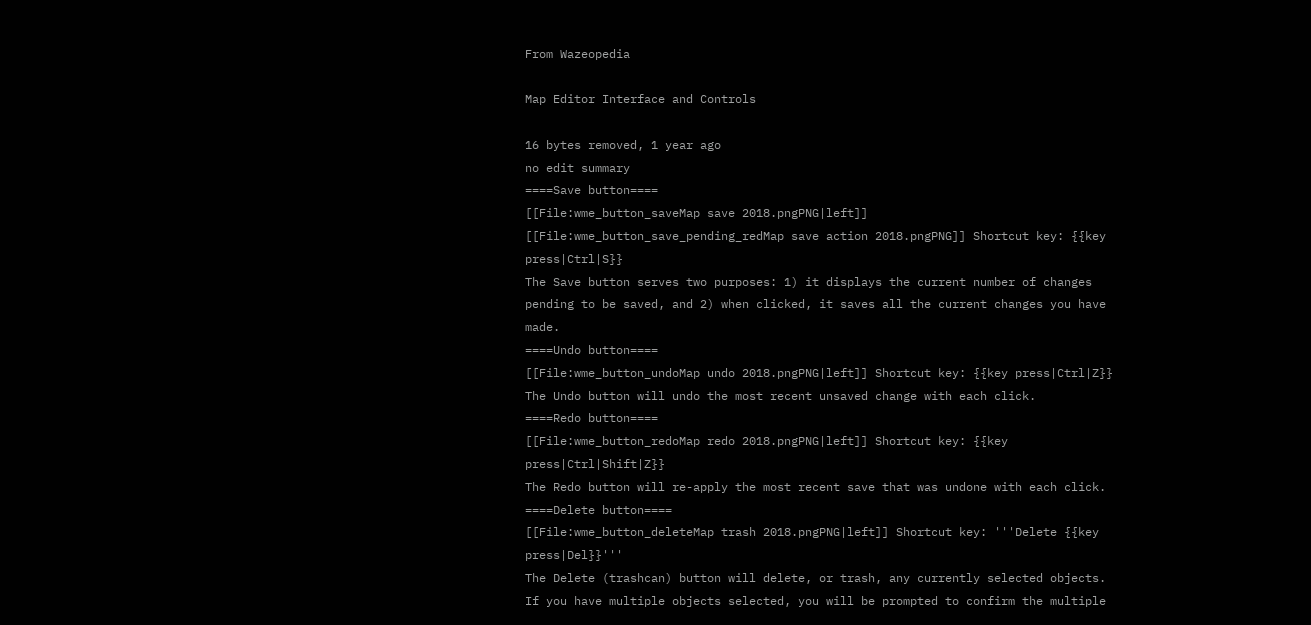From Wazeopedia

Map Editor Interface and Controls

16 bytes removed, 1 year ago
no edit summary
====Save button====
[[File:wme_button_saveMap save 2018.pngPNG|left]] [[File:wme_button_save_pending_redMap save action 2018.pngPNG]] Shortcut key: {{key press|Ctrl|S}}
The Save button serves two purposes: 1) it displays the current number of changes pending to be saved, and 2) when clicked, it saves all the current changes you have made.
====Undo button====
[[File:wme_button_undoMap undo 2018.pngPNG|left]] Shortcut key: {{key press|Ctrl|Z}}
The Undo button will undo the most recent unsaved change with each click.
====Redo button====
[[File:wme_button_redoMap redo 2018.pngPNG|left]] Shortcut key: {{key press|Ctrl|Shift|Z}}
The Redo button will re-apply the most recent save that was undone with each click.
====Delete button====
[[File:wme_button_deleteMap trash 2018.pngPNG|left]] Shortcut key: '''Delete {{key press|Del}}'''
The Delete (trashcan) button will delete, or trash, any currently selected objects. If you have multiple objects selected, you will be prompted to confirm the multiple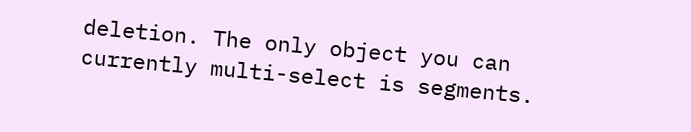deletion. The only object you can currently multi-select is segments.